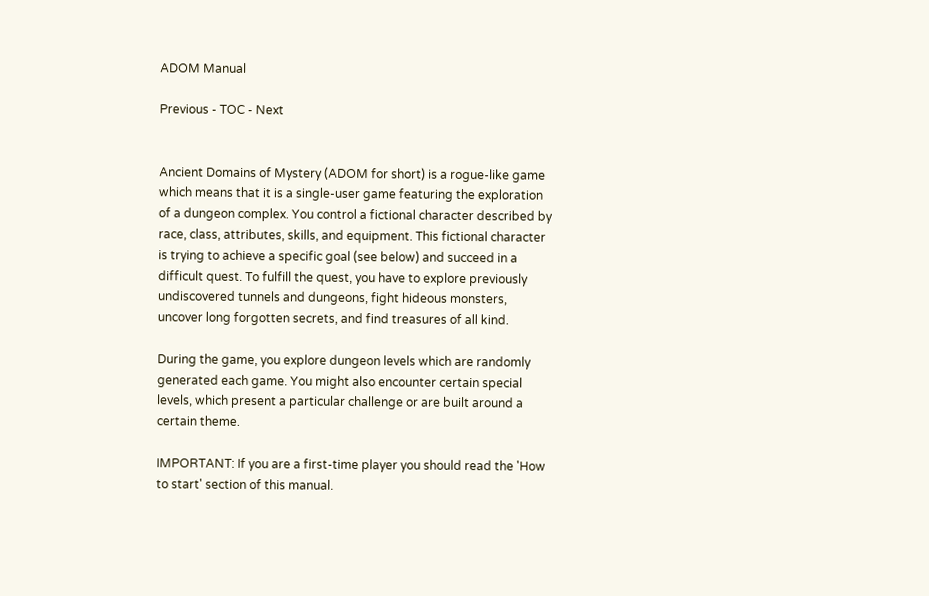ADOM Manual

Previous - TOC - Next


Ancient Domains of Mystery (ADOM for short) is a rogue-like game which means that it is a single-user game featuring the exploration of a dungeon complex. You control a fictional character described by race, class, attributes, skills, and equipment. This fictional character is trying to achieve a specific goal (see below) and succeed in a difficult quest. To fulfill the quest, you have to explore previously undiscovered tunnels and dungeons, fight hideous monsters, uncover long forgotten secrets, and find treasures of all kind.

During the game, you explore dungeon levels which are randomly generated each game. You might also encounter certain special levels, which present a particular challenge or are built around a certain theme.

IMPORTANT: If you are a first-time player you should read the 'How to start' section of this manual.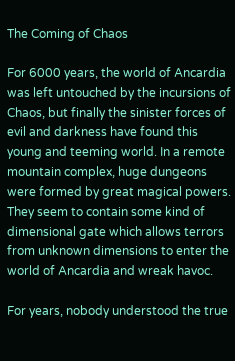The Coming of Chaos

For 6000 years, the world of Ancardia was left untouched by the incursions of Chaos, but finally the sinister forces of evil and darkness have found this young and teeming world. In a remote mountain complex, huge dungeons were formed by great magical powers. They seem to contain some kind of dimensional gate which allows terrors from unknown dimensions to enter the world of Ancardia and wreak havoc.

For years, nobody understood the true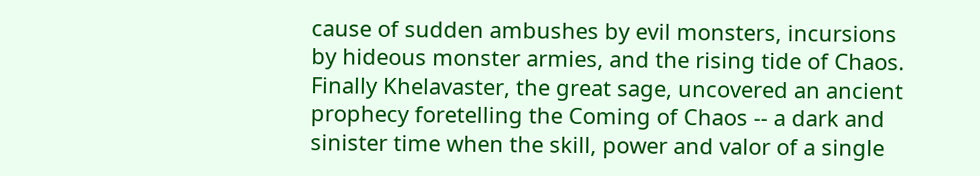cause of sudden ambushes by evil monsters, incursions by hideous monster armies, and the rising tide of Chaos. Finally Khelavaster, the great sage, uncovered an ancient prophecy foretelling the Coming of Chaos -- a dark and sinister time when the skill, power and valor of a single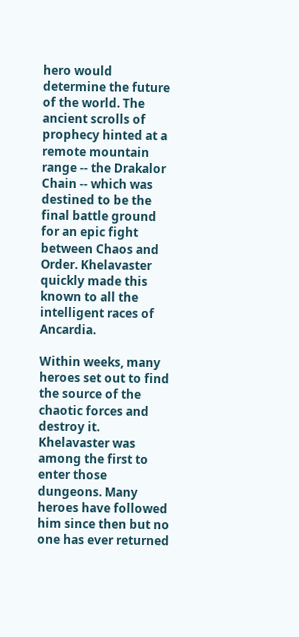hero would determine the future of the world. The ancient scrolls of prophecy hinted at a remote mountain range -- the Drakalor Chain -- which was destined to be the final battle ground for an epic fight between Chaos and Order. Khelavaster quickly made this known to all the intelligent races of Ancardia.

Within weeks, many heroes set out to find the source of the chaotic forces and destroy it. Khelavaster was among the first to enter those dungeons. Many heroes have followed him since then but no one has ever returned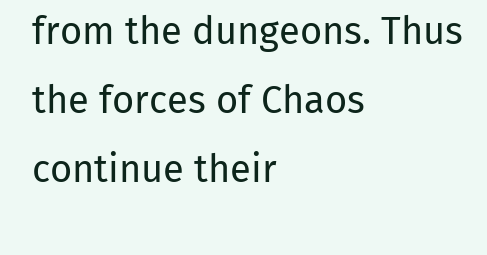from the dungeons. Thus the forces of Chaos continue their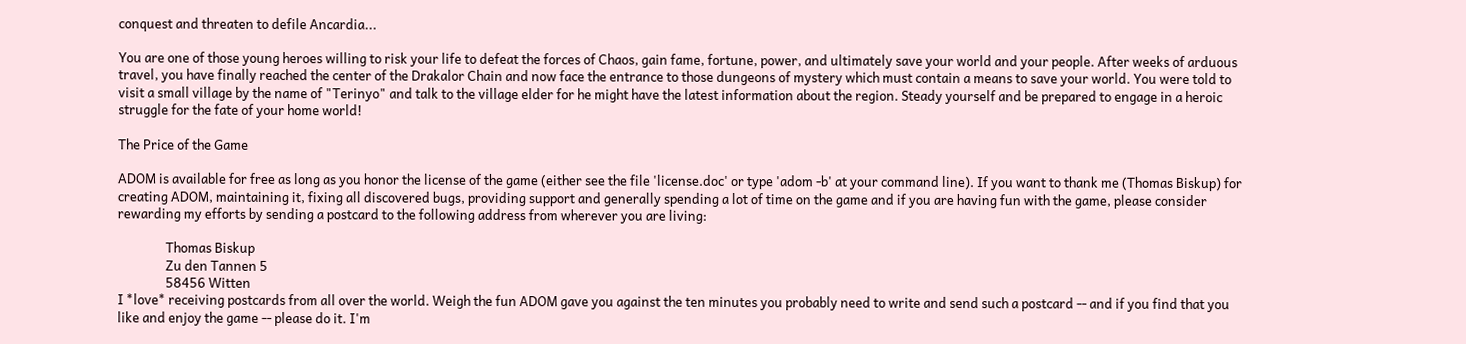conquest and threaten to defile Ancardia...

You are one of those young heroes willing to risk your life to defeat the forces of Chaos, gain fame, fortune, power, and ultimately save your world and your people. After weeks of arduous travel, you have finally reached the center of the Drakalor Chain and now face the entrance to those dungeons of mystery which must contain a means to save your world. You were told to visit a small village by the name of "Terinyo" and talk to the village elder for he might have the latest information about the region. Steady yourself and be prepared to engage in a heroic struggle for the fate of your home world!

The Price of the Game

ADOM is available for free as long as you honor the license of the game (either see the file 'license.doc' or type 'adom -b' at your command line). If you want to thank me (Thomas Biskup) for creating ADOM, maintaining it, fixing all discovered bugs, providing support and generally spending a lot of time on the game and if you are having fun with the game, please consider rewarding my efforts by sending a postcard to the following address from wherever you are living:

                Thomas Biskup
                Zu den Tannen 5
                58456 Witten
I *love* receiving postcards from all over the world. Weigh the fun ADOM gave you against the ten minutes you probably need to write and send such a postcard -- and if you find that you like and enjoy the game -- please do it. I'm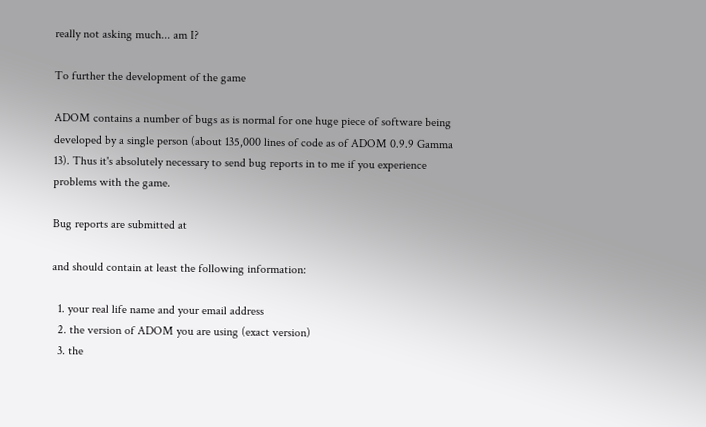really not asking much... am I?

To further the development of the game

ADOM contains a number of bugs as is normal for one huge piece of software being developed by a single person (about 135,000 lines of code as of ADOM 0.9.9 Gamma 13). Thus it's absolutely necessary to send bug reports in to me if you experience problems with the game.

Bug reports are submitted at

and should contain at least the following information:

  1. your real life name and your email address
  2. the version of ADOM you are using (exact version)
  3. the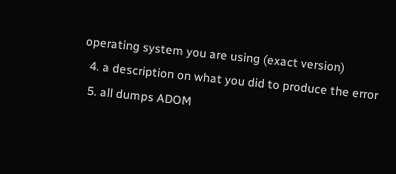operating system you are using (exact version)
  4. a description on what you did to produce the error
  5. all dumps ADOM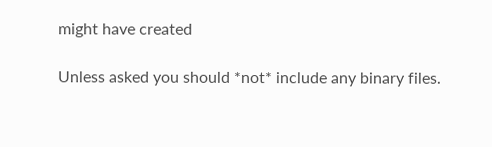might have created

Unless asked you should *not* include any binary files.